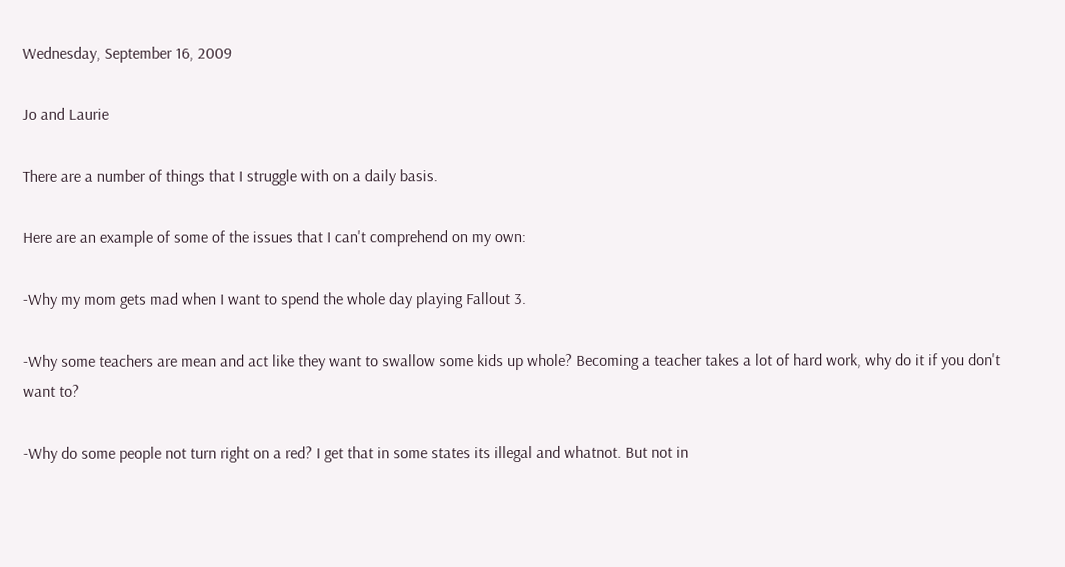Wednesday, September 16, 2009

Jo and Laurie

There are a number of things that I struggle with on a daily basis.

Here are an example of some of the issues that I can't comprehend on my own:

-Why my mom gets mad when I want to spend the whole day playing Fallout 3.

-Why some teachers are mean and act like they want to swallow some kids up whole? Becoming a teacher takes a lot of hard work, why do it if you don't want to?

-Why do some people not turn right on a red? I get that in some states its illegal and whatnot. But not in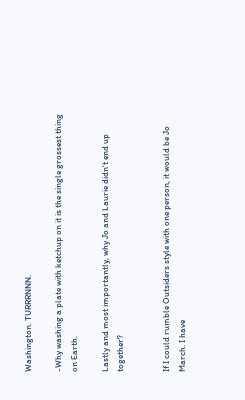Washington. TURRRNNN.

-Why washing a plate with ketchup on it is the single grossest thing on Earth.

Lastly and most importantly, why Jo and Laurie didn't end up together?


If I could rumble Outsiders style with one person, it would be Jo March. I have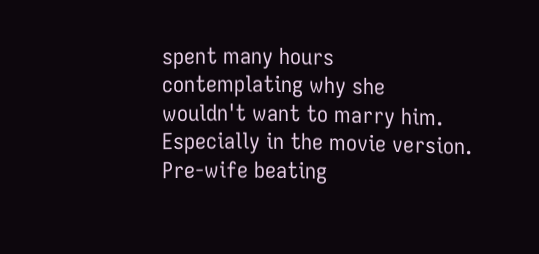spent many hours contemplating why she wouldn't want to marry him. Especially in the movie version. Pre-wife beating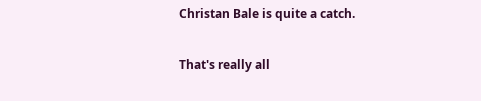Christan Bale is quite a catch.

That's really all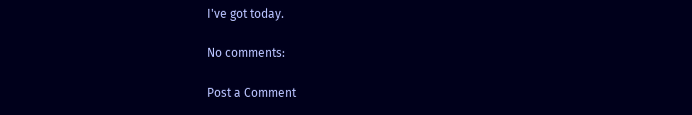I've got today.

No comments:

Post a Comment